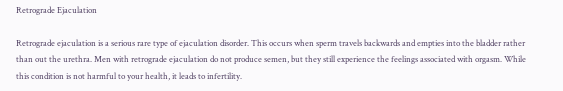Retrograde Ejaculation

Retrograde ejaculation is a serious rare type of ejaculation disorder. This occurs when sperm travels backwards and empties into the bladder rather than out the urethra. Men with retrograde ejaculation do not produce semen, but they still experience the feelings associated with orgasm. While this condition is not harmful to your health, it leads to infertility.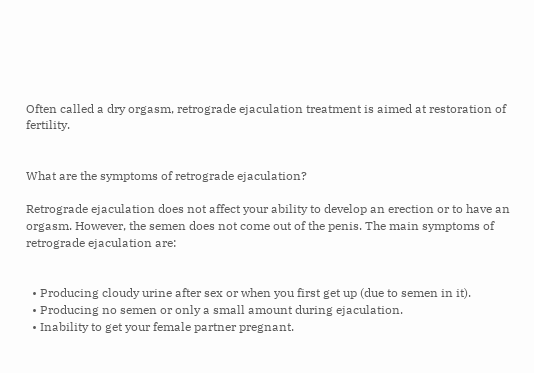Often called a dry orgasm, retrograde ejaculation treatment is aimed at restoration of fertility.


What are the symptoms of retrograde ejaculation?

Retrograde ejaculation does not affect your ability to develop an erection or to have an orgasm. However, the semen does not come out of the penis. The main symptoms of retrograde ejaculation are:


  • Producing cloudy urine after sex or when you first get up (due to semen in it).
  • Producing no semen or only a small amount during ejaculation.
  • Inability to get your female partner pregnant.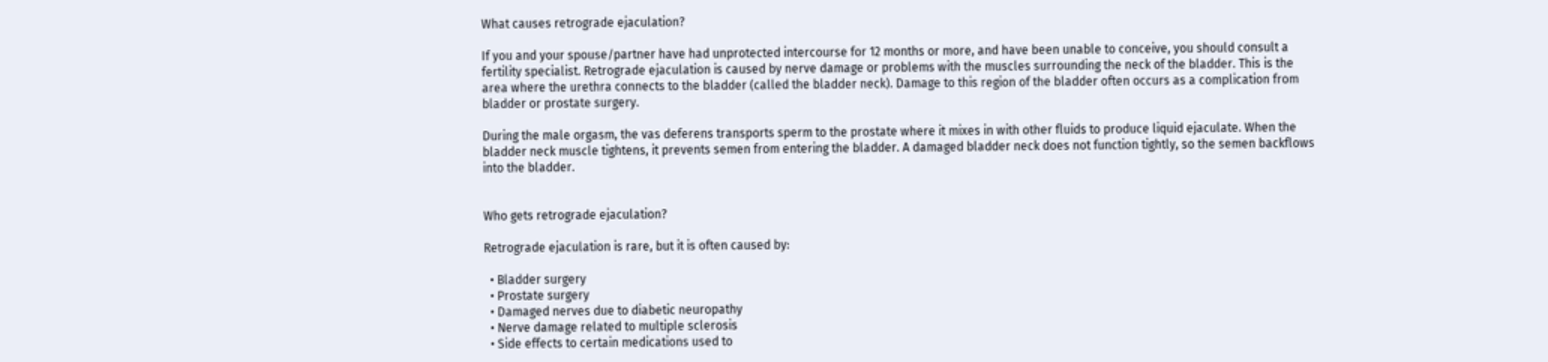What causes retrograde ejaculation?

If you and your spouse/partner have had unprotected intercourse for 12 months or more, and have been unable to conceive, you should consult a fertility specialist. Retrograde ejaculation is caused by nerve damage or problems with the muscles surrounding the neck of the bladder. This is the area where the urethra connects to the bladder (called the bladder neck). Damage to this region of the bladder often occurs as a complication from bladder or prostate surgery.

During the male orgasm, the vas deferens transports sperm to the prostate where it mixes in with other fluids to produce liquid ejaculate. When the bladder neck muscle tightens, it prevents semen from entering the bladder. A damaged bladder neck does not function tightly, so the semen backflows into the bladder.


Who gets retrograde ejaculation?

Retrograde ejaculation is rare, but it is often caused by:

  • Bladder surgery
  • Prostate surgery
  • Damaged nerves due to diabetic neuropathy
  • Nerve damage related to multiple sclerosis
  • Side effects to certain medications used to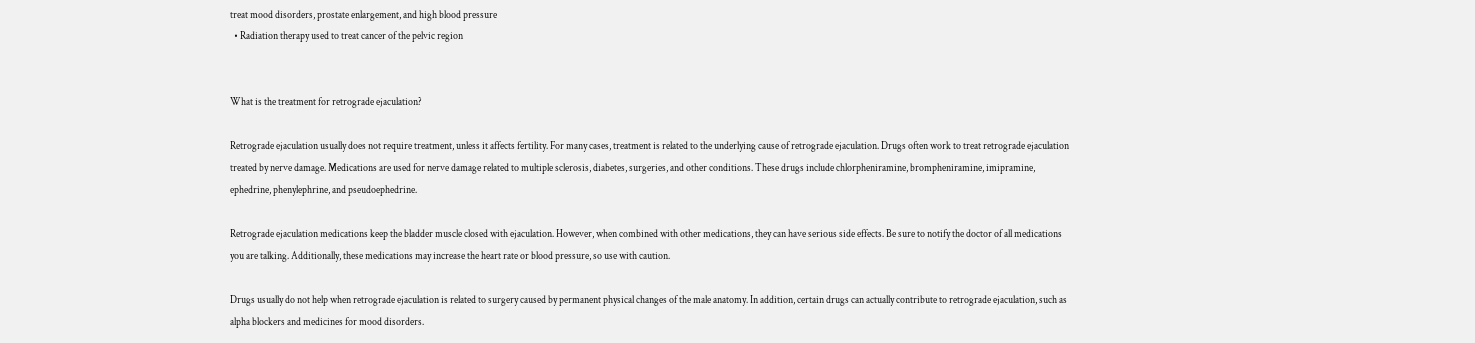treat mood disorders, prostate enlargement, and high blood pressure
  • Radiation therapy used to treat cancer of the pelvic region


What is the treatment for retrograde ejaculation?

Retrograde ejaculation usually does not require treatment, unless it affects fertility. For many cases, treatment is related to the underlying cause of retrograde ejaculation. Drugs often work to treat retrograde ejaculation treated by nerve damage. Medications are used for nerve damage related to multiple sclerosis, diabetes, surgeries, and other conditions. These drugs include chlorpheniramine, brompheniramine, imipramine, ephedrine, phenylephrine, and pseudoephedrine.

Retrograde ejaculation medications keep the bladder muscle closed with ejaculation. However, when combined with other medications, they can have serious side effects. Be sure to notify the doctor of all medications you are talking. Additionally, these medications may increase the heart rate or blood pressure, so use with caution.

Drugs usually do not help when retrograde ejaculation is related to surgery caused by permanent physical changes of the male anatomy. In addition, certain drugs can actually contribute to retrograde ejaculation, such as alpha blockers and medicines for mood disorders.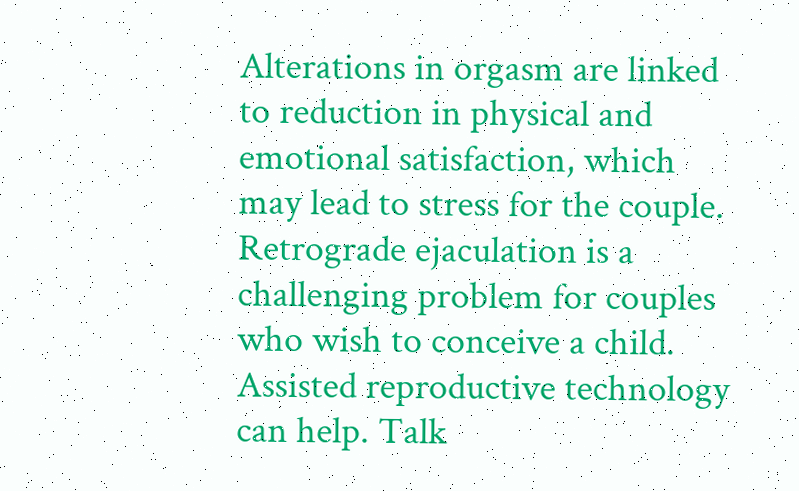Alterations in orgasm are linked to reduction in physical and emotional satisfaction, which may lead to stress for the couple. Retrograde ejaculation is a challenging problem for couples who wish to conceive a child. Assisted reproductive technology can help. Talk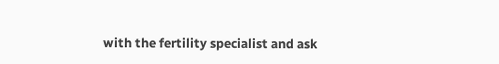with the fertility specialist and ask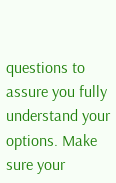questions to assure you fully understand your options. Make sure your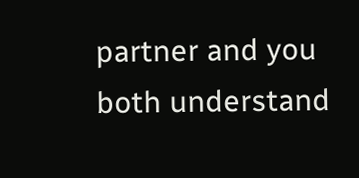partner and you both understand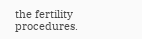the fertility procedures.